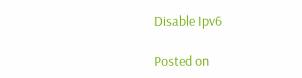Disable Ipv6

Posted on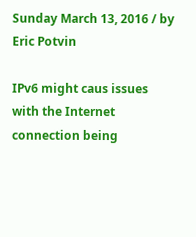Sunday March 13, 2016 / by Eric Potvin

IPv6 might caus issues with the Internet connection being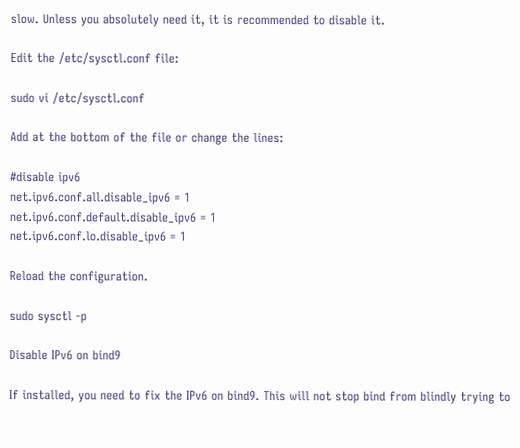slow. Unless you absolutely need it, it is recommended to disable it.

Edit the /etc/sysctl.conf file:

sudo vi /etc/sysctl.conf

Add at the bottom of the file or change the lines:

#disable ipv6
net.ipv6.conf.all.disable_ipv6 = 1
net.ipv6.conf.default.disable_ipv6 = 1
net.ipv6.conf.lo.disable_ipv6 = 1

Reload the configuration.

sudo sysctl -p

Disable IPv6 on bind9

If installed, you need to fix the IPv6 on bind9. This will not stop bind from blindly trying to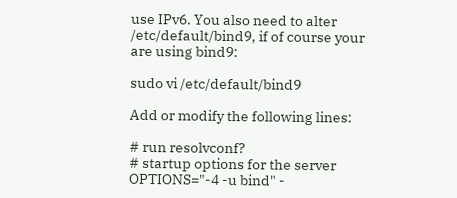use IPv6. You also need to alter /etc/default/bind9, if of course your are using bind9:

sudo vi /etc/default/bind9

Add or modify the following lines:

# run resolvconf?
# startup options for the server
OPTIONS="-4 -u bind" -